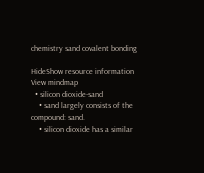chemistry sand covalent bonding

HideShow resource information
View mindmap
  • silicon dioxide-sand
    • sand largely consists of the compound: sand.
    • silicon dioxide has a similar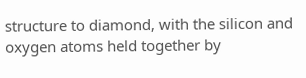structure to diamond, with the silicon and oxygen atoms held together by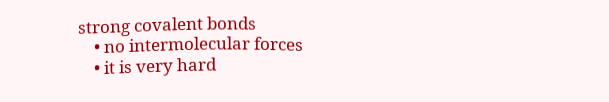strong covalent bonds
    • no intermolecular forces
    • it is very hard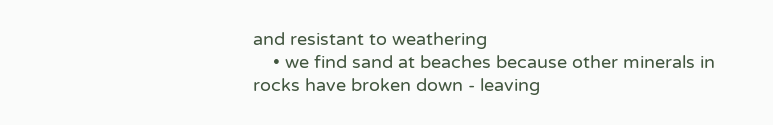and resistant to weathering
    • we find sand at beaches because other minerals in rocks have broken down - leaving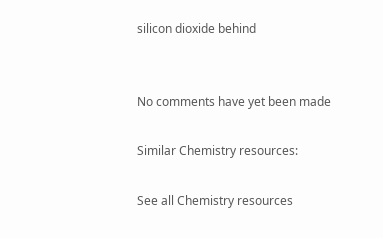silicon dioxide behind


No comments have yet been made

Similar Chemistry resources:

See all Chemistry resources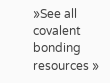»See all covalent bonding resources »